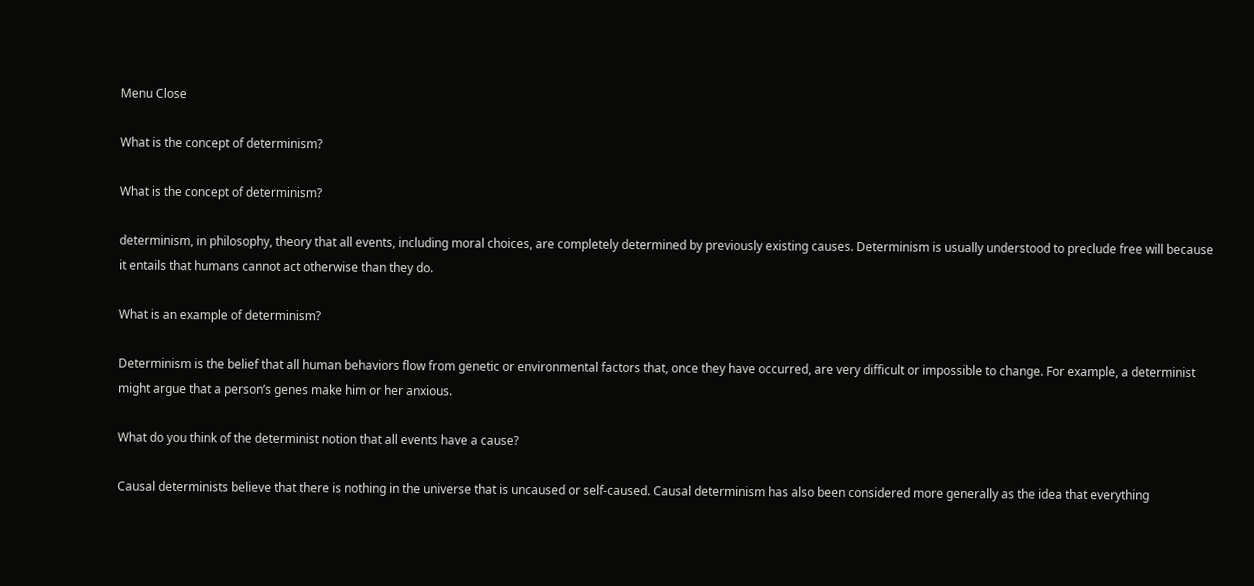Menu Close

What is the concept of determinism?

What is the concept of determinism?

determinism, in philosophy, theory that all events, including moral choices, are completely determined by previously existing causes. Determinism is usually understood to preclude free will because it entails that humans cannot act otherwise than they do.

What is an example of determinism?

Determinism is the belief that all human behaviors flow from genetic or environmental factors that, once they have occurred, are very difficult or impossible to change. For example, a determinist might argue that a person’s genes make him or her anxious.

What do you think of the determinist notion that all events have a cause?

Causal determinists believe that there is nothing in the universe that is uncaused or self-caused. Causal determinism has also been considered more generally as the idea that everything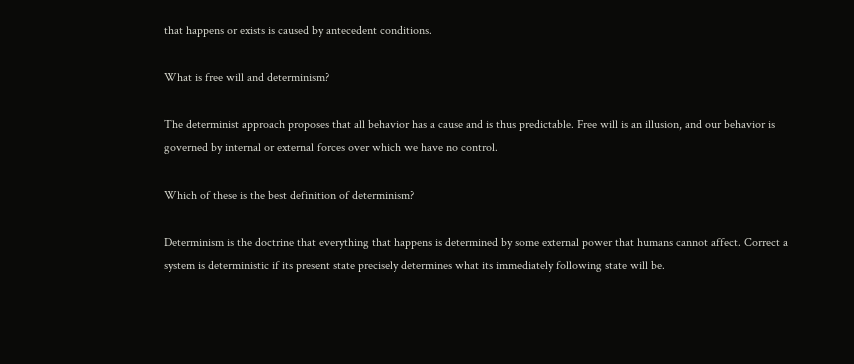that happens or exists is caused by antecedent conditions.

What is free will and determinism?

The determinist approach proposes that all behavior has a cause and is thus predictable. Free will is an illusion, and our behavior is governed by internal or external forces over which we have no control.

Which of these is the best definition of determinism?

Determinism is the doctrine that everything that happens is determined by some external power that humans cannot affect. Correct a system is deterministic if its present state precisely determines what its immediately following state will be.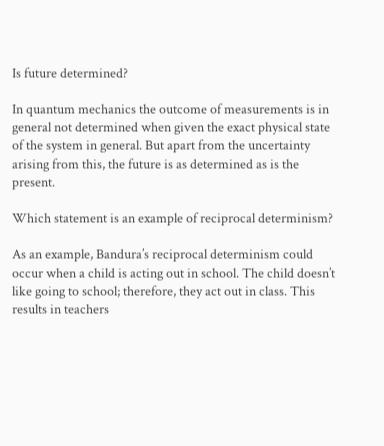Is future determined?

In quantum mechanics the outcome of measurements is in general not determined when given the exact physical state of the system in general. But apart from the uncertainty arising from this, the future is as determined as is the present.

Which statement is an example of reciprocal determinism?

As an example, Bandura’s reciprocal determinism could occur when a child is acting out in school. The child doesn’t like going to school; therefore, they act out in class. This results in teachers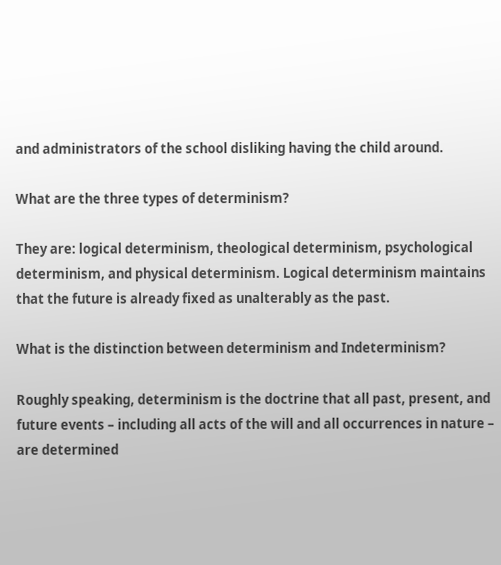and administrators of the school disliking having the child around.

What are the three types of determinism?

They are: logical determinism, theological determinism, psychological determinism, and physical determinism. Logical determinism maintains that the future is already fixed as unalterably as the past.

What is the distinction between determinism and Indeterminism?

Roughly speaking, determinism is the doctrine that all past, present, and future events – including all acts of the will and all occurrences in nature – are determined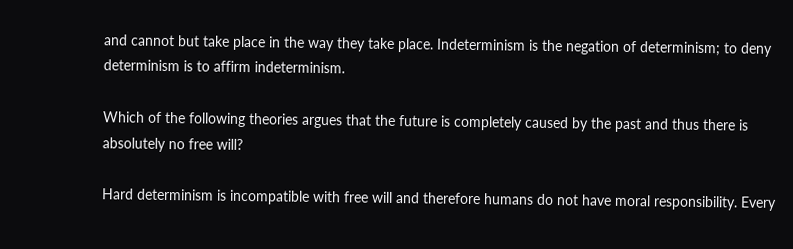and cannot but take place in the way they take place. Indeterminism is the negation of determinism; to deny determinism is to affirm indeterminism.

Which of the following theories argues that the future is completely caused by the past and thus there is absolutely no free will?

Hard determinism is incompatible with free will and therefore humans do not have moral responsibility. Every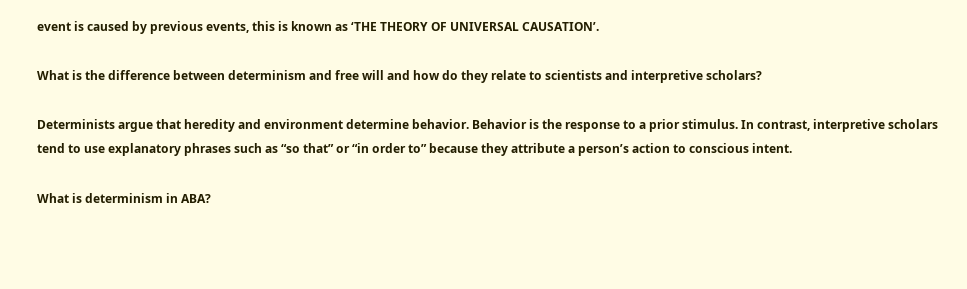event is caused by previous events, this is known as ‘THE THEORY OF UNIVERSAL CAUSATION’.

What is the difference between determinism and free will and how do they relate to scientists and interpretive scholars?

Determinists argue that heredity and environment determine behavior. Behavior is the response to a prior stimulus. In contrast, interpretive scholars tend to use explanatory phrases such as “so that” or “in order to” because they attribute a person’s action to conscious intent.

What is determinism in ABA?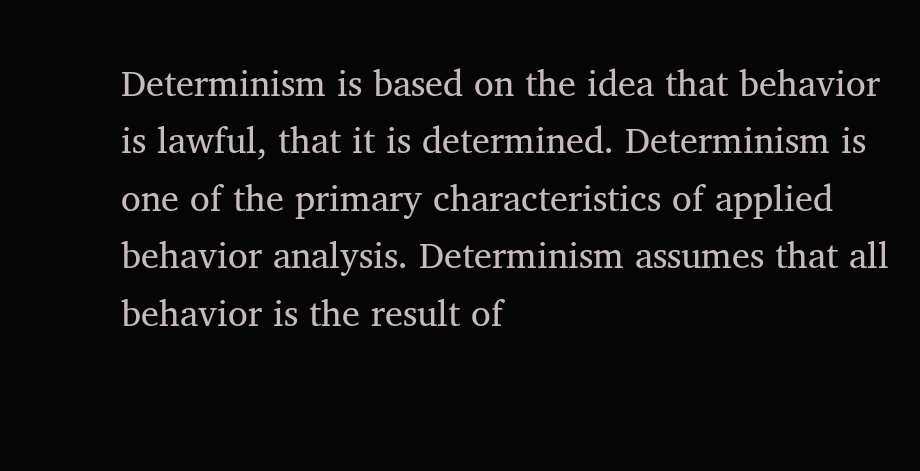Determinism is based on the idea that behavior is lawful, that it is determined. Determinism is one of the primary characteristics of applied behavior analysis. Determinism assumes that all behavior is the result of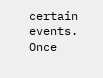certain events. Once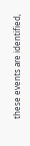these events are identified,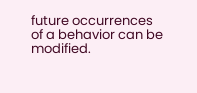future occurrences of a behavior can be modified.